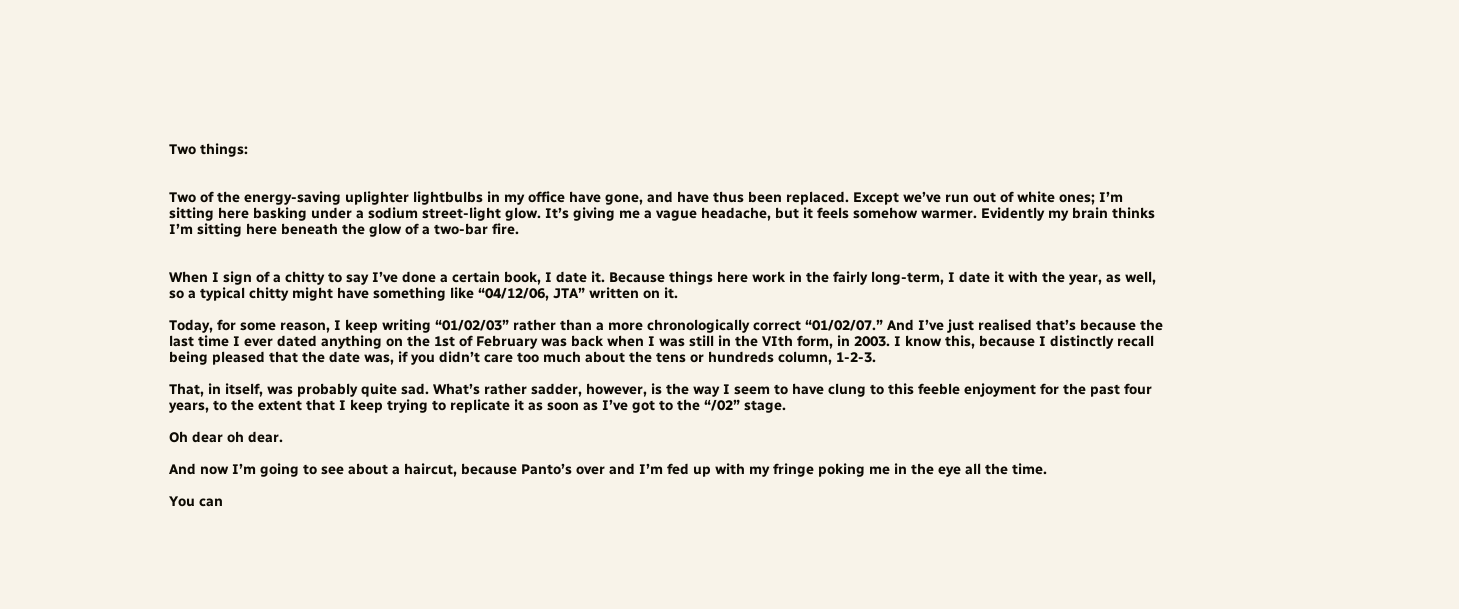Two things:


Two of the energy-saving uplighter lightbulbs in my office have gone, and have thus been replaced. Except we’ve run out of white ones; I’m sitting here basking under a sodium street-light glow. It’s giving me a vague headache, but it feels somehow warmer. Evidently my brain thinks I’m sitting here beneath the glow of a two-bar fire.


When I sign of a chitty to say I’ve done a certain book, I date it. Because things here work in the fairly long-term, I date it with the year, as well, so a typical chitty might have something like “04/12/06, JTA” written on it.

Today, for some reason, I keep writing “01/02/03” rather than a more chronologically correct “01/02/07.” And I’ve just realised that’s because the last time I ever dated anything on the 1st of February was back when I was still in the VIth form, in 2003. I know this, because I distinctly recall being pleased that the date was, if you didn’t care too much about the tens or hundreds column, 1-2-3.

That, in itself, was probably quite sad. What’s rather sadder, however, is the way I seem to have clung to this feeble enjoyment for the past four years, to the extent that I keep trying to replicate it as soon as I’ve got to the “/02” stage.

Oh dear oh dear.

And now I’m going to see about a haircut, because Panto’s over and I’m fed up with my fringe poking me in the eye all the time.

You can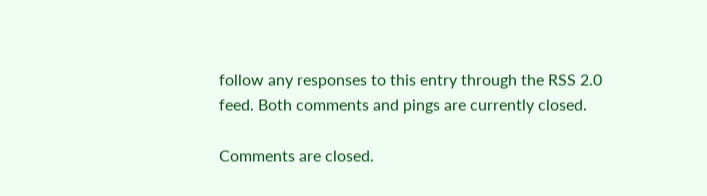follow any responses to this entry through the RSS 2.0 feed. Both comments and pings are currently closed.

Comments are closed.